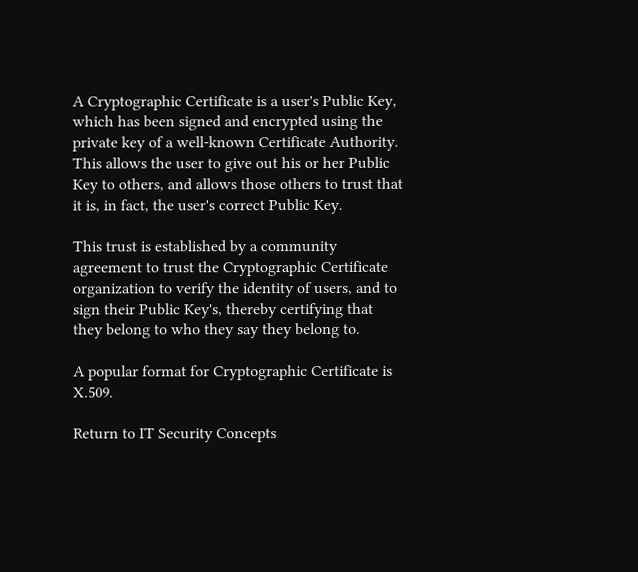A Cryptographic Certificate is a user's Public Key, which has been signed and encrypted using the private key of a well-known Certificate Authority. This allows the user to give out his or her Public Key to others, and allows those others to trust that it is, in fact, the user's correct Public Key.

This trust is established by a community agreement to trust the Cryptographic Certificate organization to verify the identity of users, and to sign their Public Key's, thereby certifying that they belong to who they say they belong to.

A popular format for Cryptographic Certificate is X.509.

Return to IT Security Concepts